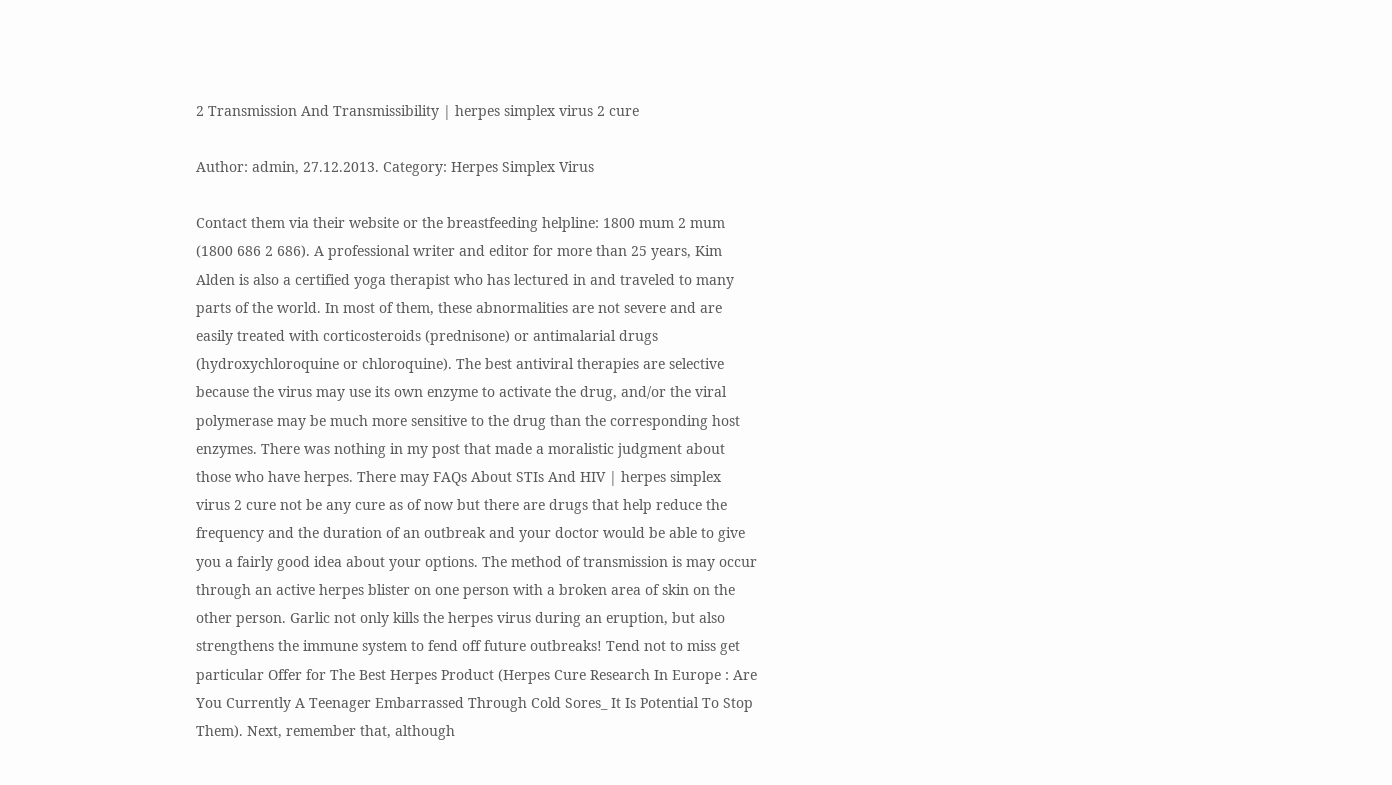2 Transmission And Transmissibility | herpes simplex virus 2 cure

Author: admin, 27.12.2013. Category: Herpes Simplex Virus

Contact them via their website or the breastfeeding helpline: 1800 mum 2 mum (1800 686 2 686). A professional writer and editor for more than 25 years, Kim Alden is also a certified yoga therapist who has lectured in and traveled to many parts of the world. In most of them, these abnormalities are not severe and are easily treated with corticosteroids (prednisone) or antimalarial drugs (hydroxychloroquine or chloroquine). The best antiviral therapies are selective because the virus may use its own enzyme to activate the drug, and/or the viral polymerase may be much more sensitive to the drug than the corresponding host enzymes. There was nothing in my post that made a moralistic judgment about those who have herpes. There may FAQs About STIs And HIV | herpes simplex virus 2 cure not be any cure as of now but there are drugs that help reduce the frequency and the duration of an outbreak and your doctor would be able to give you a fairly good idea about your options. The method of transmission is may occur through an active herpes blister on one person with a broken area of skin on the other person. Garlic not only kills the herpes virus during an eruption, but also strengthens the immune system to fend off future outbreaks! Tend not to miss get particular Offer for The Best Herpes Product (Herpes Cure Research In Europe : Are You Currently A Teenager Embarrassed Through Cold Sores_ It Is Potential To Stop Them). Next, remember that, although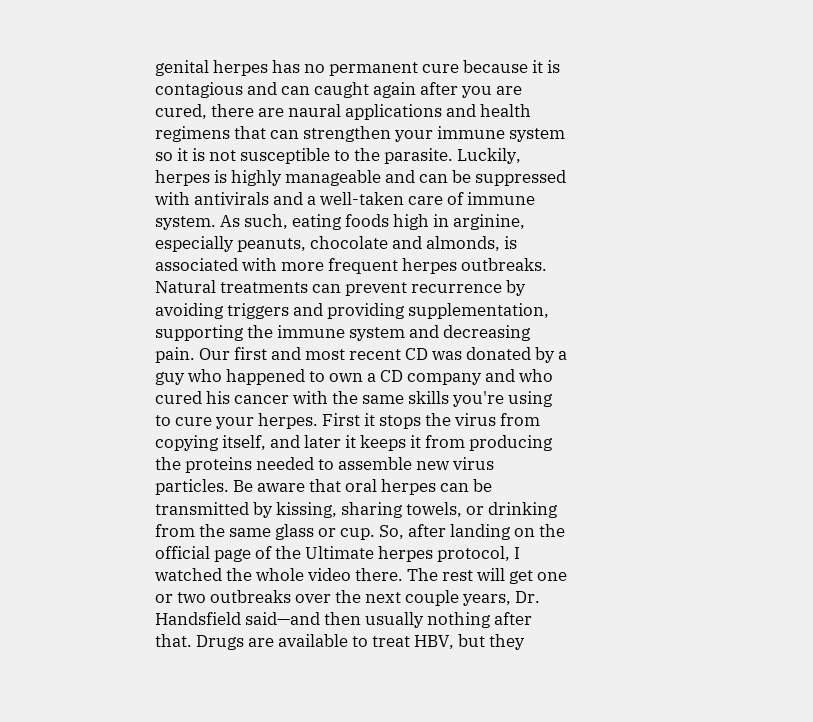genital herpes has no permanent cure because it is contagious and can caught again after you are cured, there are naural applications and health regimens that can strengthen your immune system so it is not susceptible to the parasite. Luckily, herpes is highly manageable and can be suppressed with antivirals and a well-taken care of immune system. As such, eating foods high in arginine, especially peanuts, chocolate and almonds, is associated with more frequent herpes outbreaks. Natural treatments can prevent recurrence by avoiding triggers and providing supplementation, supporting the immune system and decreasing pain. Our first and most recent CD was donated by a guy who happened to own a CD company and who cured his cancer with the same skills you're using to cure your herpes. First it stops the virus from copying itself, and later it keeps it from producing the proteins needed to assemble new virus particles. Be aware that oral herpes can be transmitted by kissing, sharing towels, or drinking from the same glass or cup. So, after landing on the official page of the Ultimate herpes protocol, I watched the whole video there. The rest will get one or two outbreaks over the next couple years, Dr. Handsfield said—and then usually nothing after that. Drugs are available to treat HBV, but they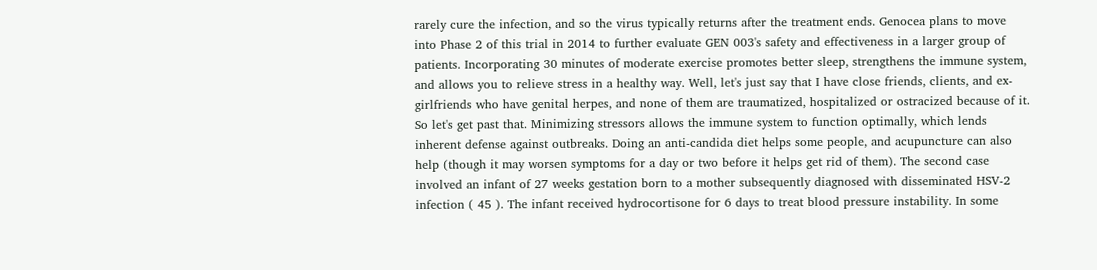rarely cure the infection, and so the virus typically returns after the treatment ends. Genocea plans to move into Phase 2 of this trial in 2014 to further evaluate GEN 003's safety and effectiveness in a larger group of patients. Incorporating 30 minutes of moderate exercise promotes better sleep, strengthens the immune system, and allows you to relieve stress in a healthy way. Well, let's just say that I have close friends, clients, and ex-girlfriends who have genital herpes, and none of them are traumatized, hospitalized or ostracized because of it. So let's get past that. Minimizing stressors allows the immune system to function optimally, which lends inherent defense against outbreaks. Doing an anti-candida diet helps some people, and acupuncture can also help (though it may worsen symptoms for a day or two before it helps get rid of them). The second case involved an infant of 27 weeks gestation born to a mother subsequently diagnosed with disseminated HSV-2 infection ( 45 ). The infant received hydrocortisone for 6 days to treat blood pressure instability. In some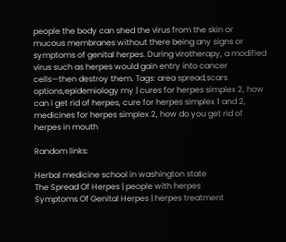people the body can shed the virus from the skin or mucous membranes without there being any signs or symptoms of genital herpes. During virotherapy, a modified virus such as herpes would gain entry into cancer cells—then destroy them. Tags: area spread,scars options,epidemiology my | cures for herpes simplex 2, how can i get rid of herpes, cure for herpes simplex 1 and 2, medicines for herpes simplex 2, how do you get rid of herpes in mouth

Random links:

Herbal medicine school in washington state
The Spread Of Herpes | people with herpes
Symptoms Of Genital Herpes | herpes treatment